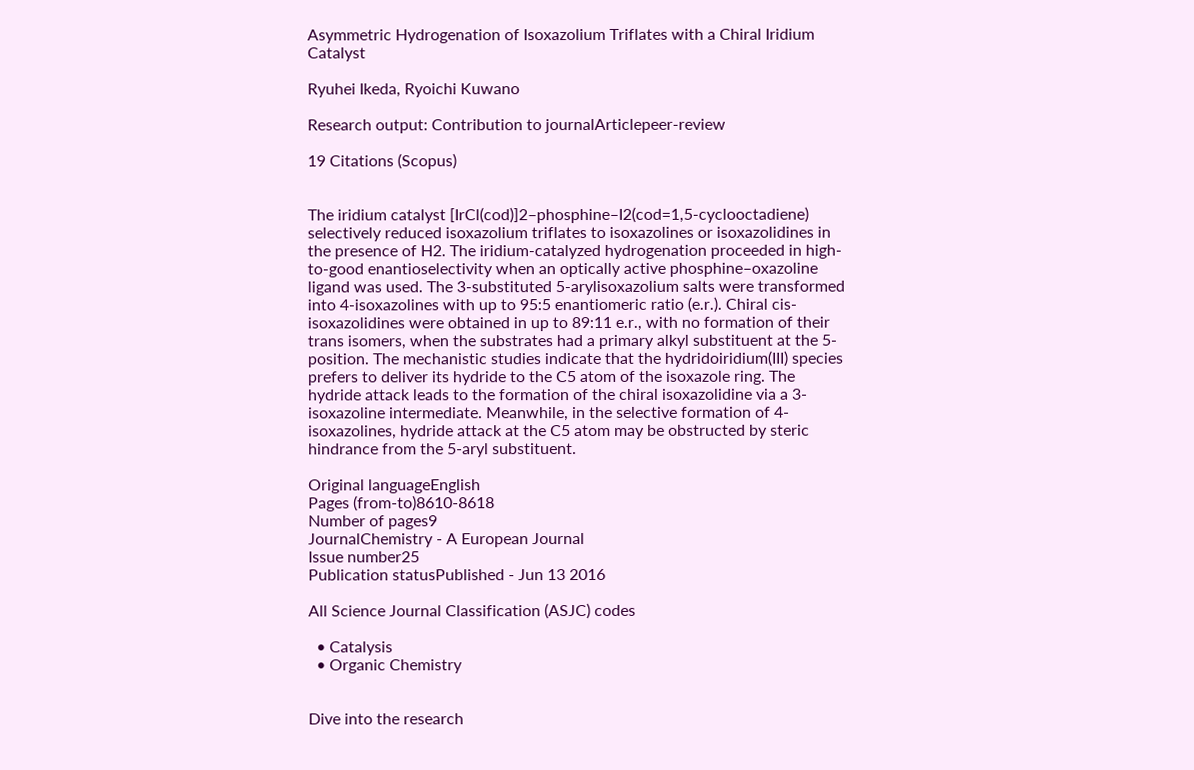Asymmetric Hydrogenation of Isoxazolium Triflates with a Chiral Iridium Catalyst

Ryuhei Ikeda, Ryoichi Kuwano

Research output: Contribution to journalArticlepeer-review

19 Citations (Scopus)


The iridium catalyst [IrCl(cod)]2–phosphine–I2(cod=1,5-cyclooctadiene) selectively reduced isoxazolium triflates to isoxazolines or isoxazolidines in the presence of H2. The iridium-catalyzed hydrogenation proceeded in high-to-good enantioselectivity when an optically active phosphine–oxazoline ligand was used. The 3-substituted 5-arylisoxazolium salts were transformed into 4-isoxazolines with up to 95:5 enantiomeric ratio (e.r.). Chiral cis-isoxazolidines were obtained in up to 89:11 e.r., with no formation of their trans isomers, when the substrates had a primary alkyl substituent at the 5-position. The mechanistic studies indicate that the hydridoiridium(III) species prefers to deliver its hydride to the C5 atom of the isoxazole ring. The hydride attack leads to the formation of the chiral isoxazolidine via a 3-isoxazoline intermediate. Meanwhile, in the selective formation of 4-isoxazolines, hydride attack at the C5 atom may be obstructed by steric hindrance from the 5-aryl substituent.

Original languageEnglish
Pages (from-to)8610-8618
Number of pages9
JournalChemistry - A European Journal
Issue number25
Publication statusPublished - Jun 13 2016

All Science Journal Classification (ASJC) codes

  • Catalysis
  • Organic Chemistry


Dive into the research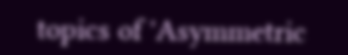topics of 'Asymmetric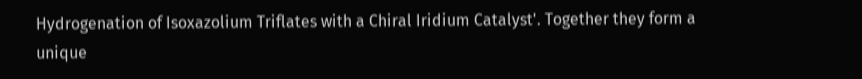Hydrogenation of Isoxazolium Triflates with a Chiral Iridium Catalyst'. Together they form a unique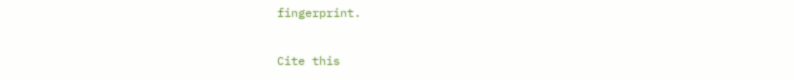fingerprint.

Cite this